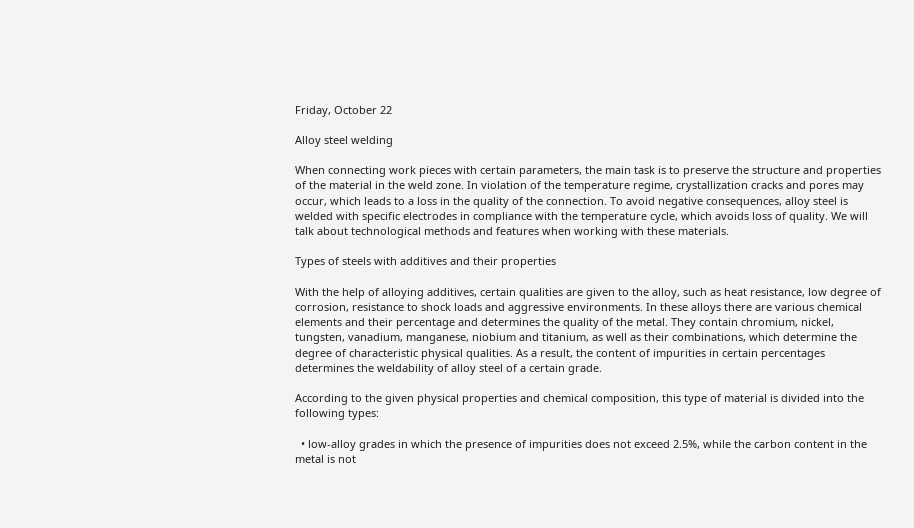Friday, October 22

Alloy steel welding

When connecting work pieces with certain parameters, the main task is to preserve the structure and properties of the material in the weld zone. In violation of the temperature regime, crystallization cracks and pores may occur, which leads to a loss in the quality of the connection. To avoid negative consequences, alloy steel is welded with specific electrodes in compliance with the temperature cycle, which avoids loss of quality. We will talk about technological methods and features when working with these materials.

Types of steels with additives and their properties

With the help of alloying additives, certain qualities are given to the alloy, such as heat resistance, low degree of corrosion, resistance to shock loads and aggressive environments. In these alloys there are various chemical elements and their percentage and determines the quality of the metal. They contain chromium, nickel, tungsten, vanadium, manganese, niobium and titanium, as well as their combinations, which determine the degree of characteristic physical qualities. As a result, the content of impurities in certain percentages determines the weldability of alloy steel of a certain grade.

According to the given physical properties and chemical composition, this type of material is divided into the following types:

  • low-alloy grades in which the presence of impurities does not exceed 2.5%, while the carbon content in the metal is not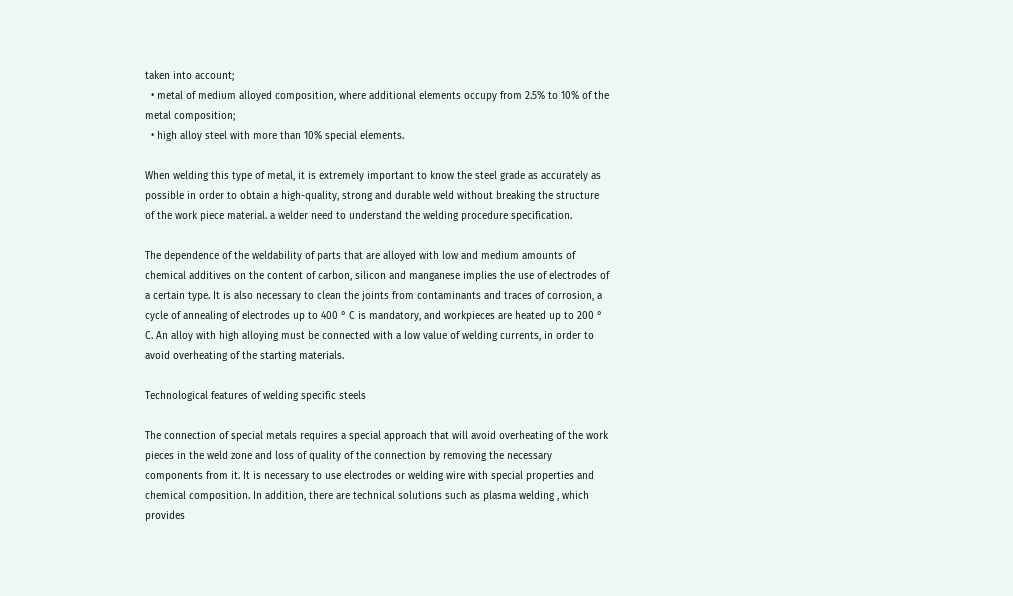taken into account;
  • metal of medium alloyed composition, where additional elements occupy from 2.5% to 10% of the metal composition;
  • high alloy steel with more than 10% special elements.

When welding this type of metal, it is extremely important to know the steel grade as accurately as possible in order to obtain a high-quality, strong and durable weld without breaking the structure of the work piece material. a welder need to understand the welding procedure specification.

The dependence of the weldability of parts that are alloyed with low and medium amounts of chemical additives on the content of carbon, silicon and manganese implies the use of electrodes of a certain type. It is also necessary to clean the joints from contaminants and traces of corrosion, a cycle of annealing of electrodes up to 400 ° C is mandatory, and workpieces are heated up to 200 ° C. An alloy with high alloying must be connected with a low value of welding currents, in order to avoid overheating of the starting materials.

Technological features of welding specific steels

The connection of special metals requires a special approach that will avoid overheating of the work pieces in the weld zone and loss of quality of the connection by removing the necessary components from it. It is necessary to use electrodes or welding wire with special properties and chemical composition. In addition, there are technical solutions such as plasma welding , which provides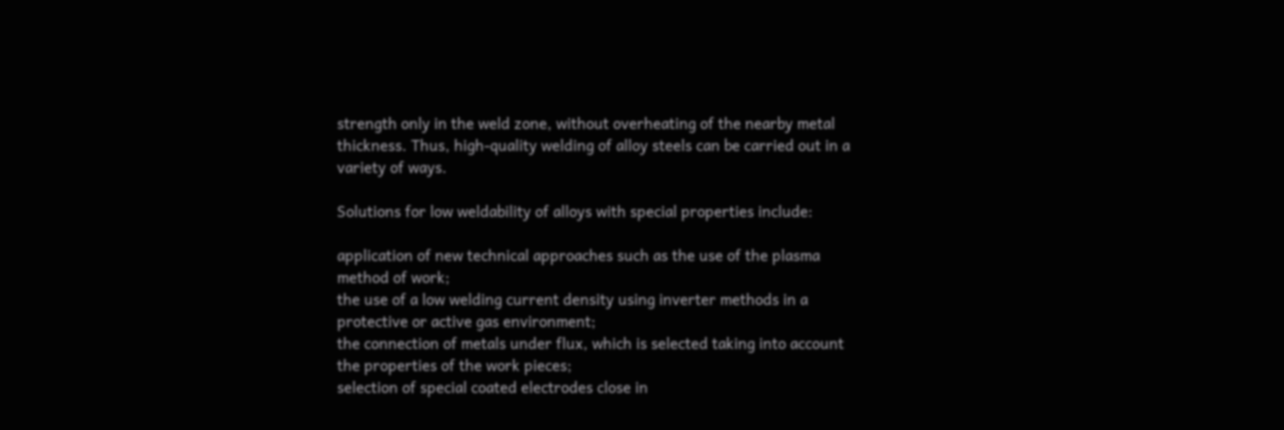strength only in the weld zone, without overheating of the nearby metal thickness. Thus, high-quality welding of alloy steels can be carried out in a variety of ways.

Solutions for low weldability of alloys with special properties include:

application of new technical approaches such as the use of the plasma method of work;
the use of a low welding current density using inverter methods in a protective or active gas environment;
the connection of metals under flux, which is selected taking into account the properties of the work pieces;
selection of special coated electrodes close in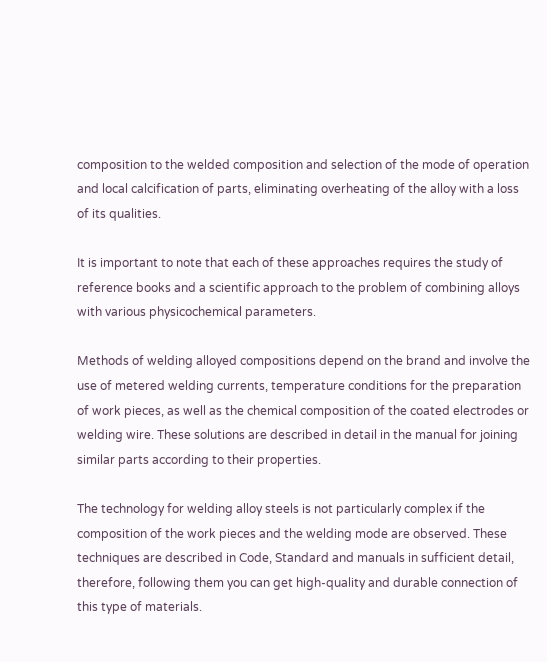composition to the welded composition and selection of the mode of operation and local calcification of parts, eliminating overheating of the alloy with a loss of its qualities.

It is important to note that each of these approaches requires the study of reference books and a scientific approach to the problem of combining alloys with various physicochemical parameters.

Methods of welding alloyed compositions depend on the brand and involve the use of metered welding currents, temperature conditions for the preparation of work pieces, as well as the chemical composition of the coated electrodes or welding wire. These solutions are described in detail in the manual for joining similar parts according to their properties.

The technology for welding alloy steels is not particularly complex if the composition of the work pieces and the welding mode are observed. These techniques are described in Code, Standard and manuals in sufficient detail, therefore, following them you can get high-quality and durable connection of this type of materials.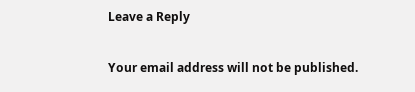Leave a Reply

Your email address will not be published.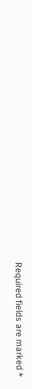Required fields are marked *